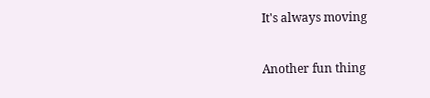It's always moving

Another fun thing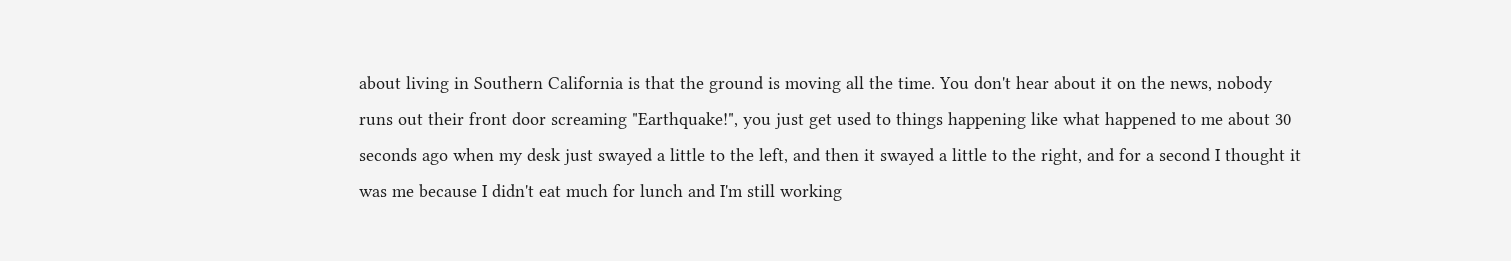about living in Southern California is that the ground is moving all the time. You don't hear about it on the news, nobody runs out their front door screaming "Earthquake!", you just get used to things happening like what happened to me about 30 seconds ago when my desk just swayed a little to the left, and then it swayed a little to the right, and for a second I thought it was me because I didn't eat much for lunch and I'm still working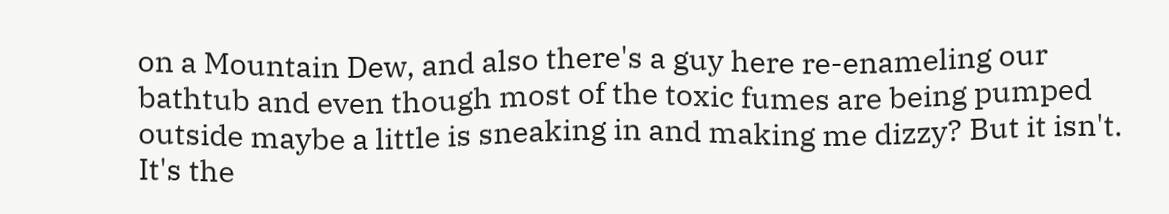on a Mountain Dew, and also there's a guy here re-enameling our bathtub and even though most of the toxic fumes are being pumped outside maybe a little is sneaking in and making me dizzy? But it isn't. It's the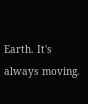Earth. It's always moving.